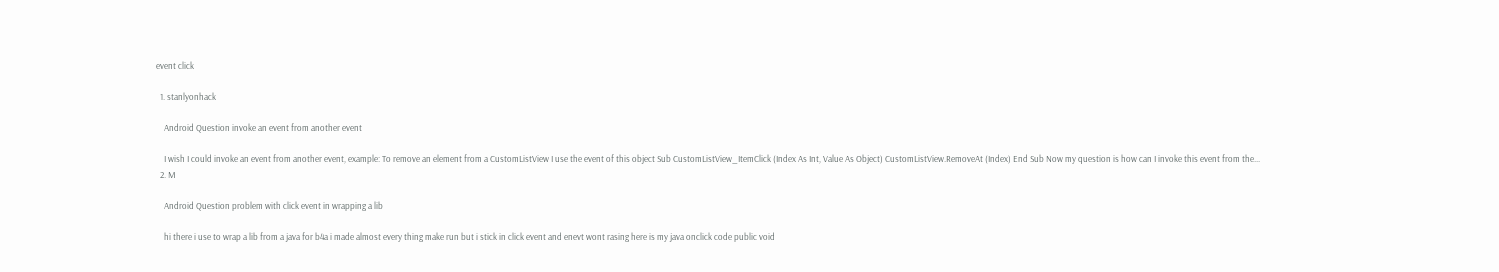event click

  1. stanlyonhack

    Android Question invoke an event from another event

    I wish I could invoke an event from another event, example: To remove an element from a CustomListView I use the event of this object Sub CustomListView_ItemClick (Index As Int, Value As Object) CustomListView.RemoveAt (Index) End Sub Now my question is how can I invoke this event from the...
  2. M

    Android Question problem with click event in wrapping a lib

    hi there i use to wrap a lib from a java for b4a i made almost every thing make run but i stick in click event and enevt wont rasing here is my java onclick code public void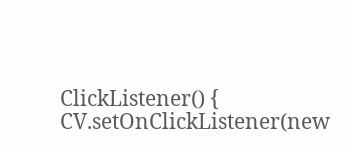ClickListener() { CV.setOnClickListener(new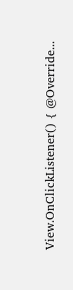View.OnClickListener() { @Override...